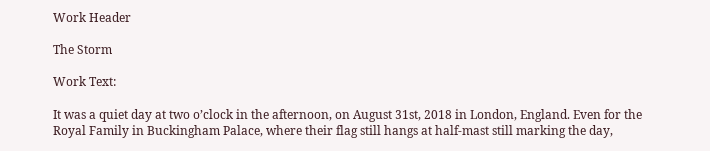Work Header

The Storm

Work Text:

It was a quiet day at two o’clock in the afternoon, on August 31st, 2018 in London, England. Even for the Royal Family in Buckingham Palace, where their flag still hangs at half-mast still marking the day,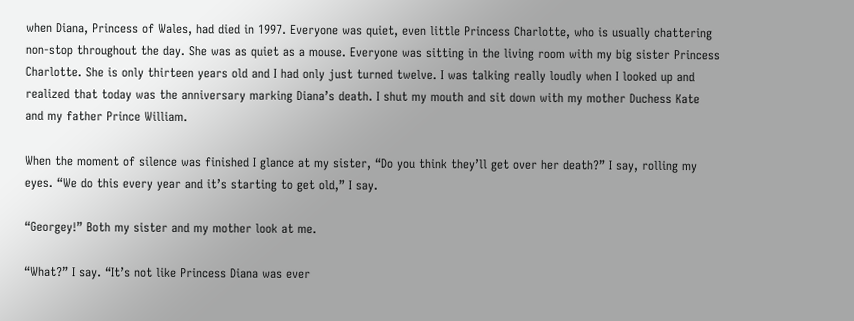when Diana, Princess of Wales, had died in 1997. Everyone was quiet, even little Princess Charlotte, who is usually chattering non-stop throughout the day. She was as quiet as a mouse. Everyone was sitting in the living room with my big sister Princess Charlotte. She is only thirteen years old and I had only just turned twelve. I was talking really loudly when I looked up and realized that today was the anniversary marking Diana’s death. I shut my mouth and sit down with my mother Duchess Kate and my father Prince William.

When the moment of silence was finished I glance at my sister, “Do you think they’ll get over her death?” I say, rolling my eyes. “We do this every year and it’s starting to get old,” I say.

“Georgey!” Both my sister and my mother look at me.

“What?” I say. “It’s not like Princess Diana was ever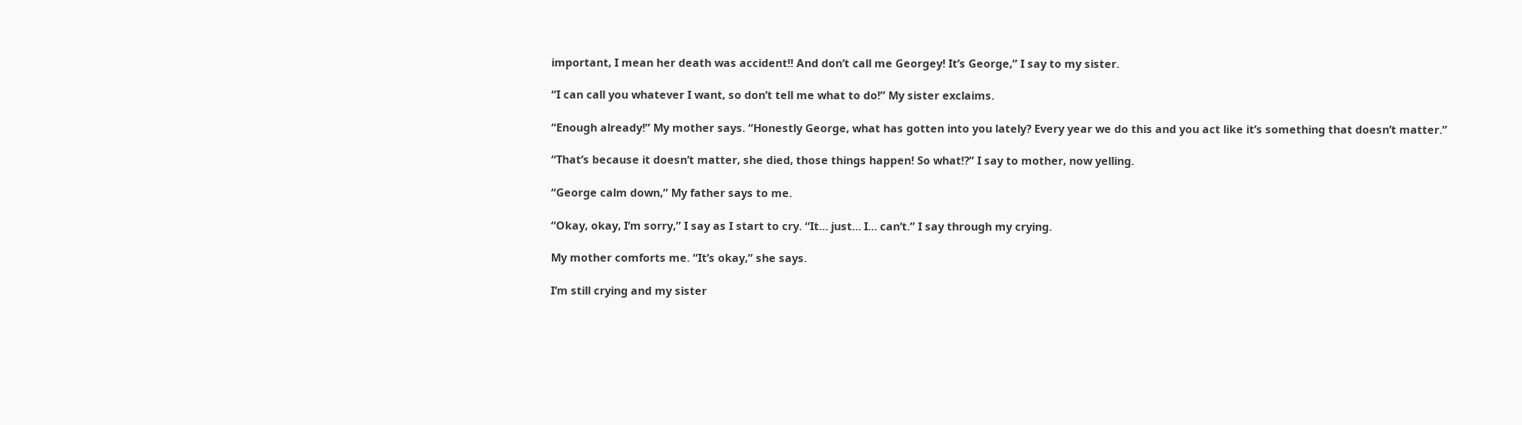important, I mean her death was accident!! And don’t call me Georgey! It’s George,” I say to my sister.

“I can call you whatever I want, so don’t tell me what to do!” My sister exclaims.

“Enough already!” My mother says. “Honestly George, what has gotten into you lately? Every year we do this and you act like it’s something that doesn’t matter.”

“That’s because it doesn’t matter, she died, those things happen! So what!?” I say to mother, now yelling.

“George calm down,” My father says to me.

“Okay, okay, I’m sorry,” I say as I start to cry. “It… just… I… can’t.” I say through my crying.

My mother comforts me. “It’s okay,” she says.

I’m still crying and my sister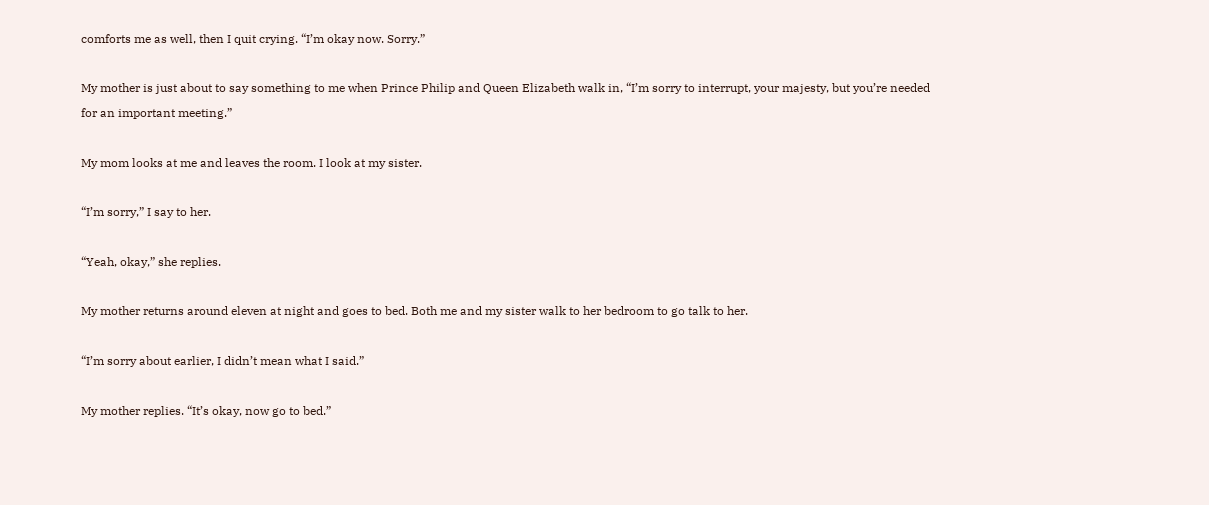comforts me as well, then I quit crying. “I’m okay now. Sorry.”

My mother is just about to say something to me when Prince Philip and Queen Elizabeth walk in, “I’m sorry to interrupt, your majesty, but you’re needed for an important meeting.”

My mom looks at me and leaves the room. I look at my sister.

“I’m sorry,” I say to her.

“Yeah, okay,” she replies.

My mother returns around eleven at night and goes to bed. Both me and my sister walk to her bedroom to go talk to her.

“I’m sorry about earlier, I didn’t mean what I said.”

My mother replies. “It’s okay, now go to bed.”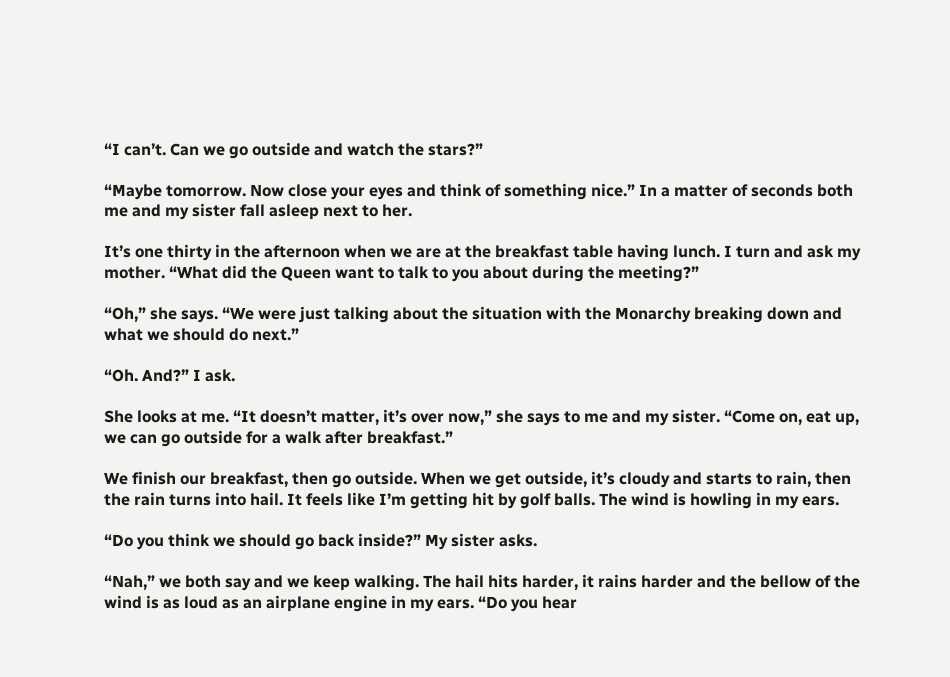“I can’t. Can we go outside and watch the stars?”

“Maybe tomorrow. Now close your eyes and think of something nice.” In a matter of seconds both me and my sister fall asleep next to her.

It’s one thirty in the afternoon when we are at the breakfast table having lunch. I turn and ask my mother. “What did the Queen want to talk to you about during the meeting?”

“Oh,” she says. “We were just talking about the situation with the Monarchy breaking down and what we should do next.”

“Oh. And?” I ask.

She looks at me. “It doesn’t matter, it’s over now,” she says to me and my sister. “Come on, eat up, we can go outside for a walk after breakfast.”

We finish our breakfast, then go outside. When we get outside, it’s cloudy and starts to rain, then the rain turns into hail. It feels like I’m getting hit by golf balls. The wind is howling in my ears.

“Do you think we should go back inside?” My sister asks.

“Nah,” we both say and we keep walking. The hail hits harder, it rains harder and the bellow of the wind is as loud as an airplane engine in my ears. “Do you hear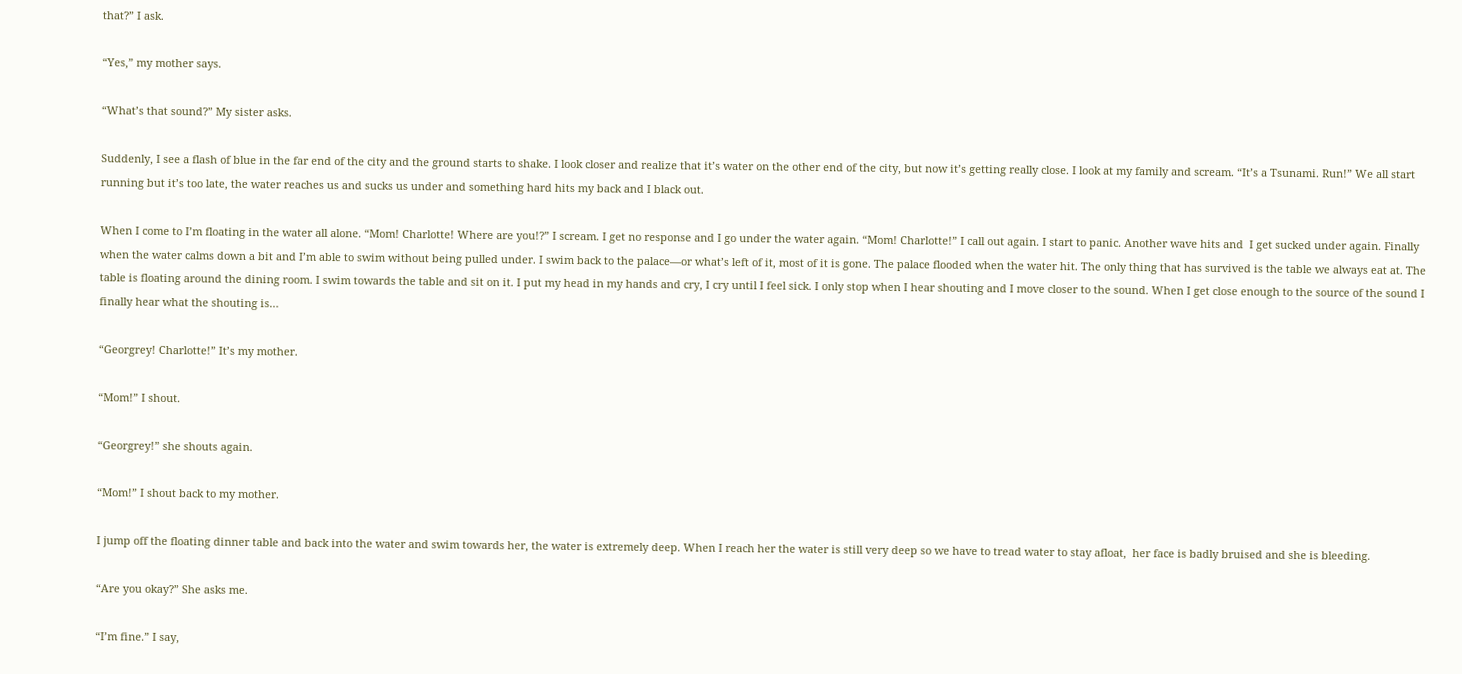that?” I ask.

“Yes,” my mother says.

“What’s that sound?” My sister asks.

Suddenly, I see a flash of blue in the far end of the city and the ground starts to shake. I look closer and realize that it’s water on the other end of the city, but now it’s getting really close. I look at my family and scream. “It’s a Tsunami. Run!” We all start running but it’s too late, the water reaches us and sucks us under and something hard hits my back and I black out.

When I come to I’m floating in the water all alone. “Mom! Charlotte! Where are you!?” I scream. I get no response and I go under the water again. “Mom! Charlotte!” I call out again. I start to panic. Another wave hits and  I get sucked under again. Finally when the water calms down a bit and I’m able to swim without being pulled under. I swim back to the palace—or what’s left of it, most of it is gone. The palace flooded when the water hit. The only thing that has survived is the table we always eat at. The table is floating around the dining room. I swim towards the table and sit on it. I put my head in my hands and cry, I cry until I feel sick. I only stop when I hear shouting and I move closer to the sound. When I get close enough to the source of the sound I finally hear what the shouting is…

“Georgrey! Charlotte!” It’s my mother.

“Mom!” I shout.

“Georgrey!” she shouts again.

“Mom!” I shout back to my mother.

I jump off the floating dinner table and back into the water and swim towards her, the water is extremely deep. When I reach her the water is still very deep so we have to tread water to stay afloat,  her face is badly bruised and she is bleeding.

“Are you okay?” She asks me.

“I’m fine.” I say,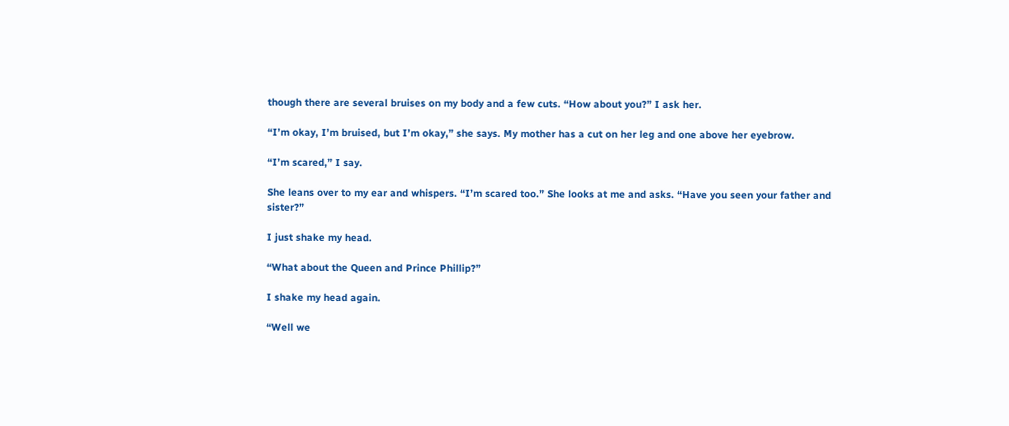though there are several bruises on my body and a few cuts. “How about you?” I ask her.

“I’m okay, I’m bruised, but I’m okay,” she says. My mother has a cut on her leg and one above her eyebrow.

“I’m scared,” I say.

She leans over to my ear and whispers. “I’m scared too.” She looks at me and asks. “Have you seen your father and sister?”

I just shake my head.

“What about the Queen and Prince Phillip?”

I shake my head again.

“Well we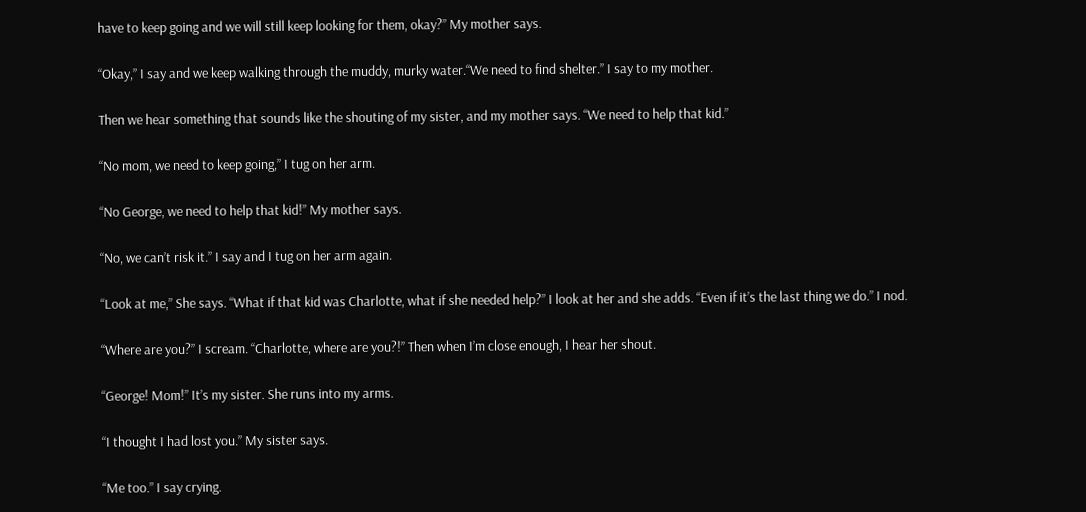have to keep going and we will still keep looking for them, okay?” My mother says.

“Okay,” I say and we keep walking through the muddy, murky water.“We need to find shelter.” I say to my mother.

Then we hear something that sounds like the shouting of my sister, and my mother says. “We need to help that kid.”

“No mom, we need to keep going,” I tug on her arm.

“No George, we need to help that kid!” My mother says.

“No, we can’t risk it.” I say and I tug on her arm again.

“Look at me,” She says. “What if that kid was Charlotte, what if she needed help?” I look at her and she adds. “Even if it’s the last thing we do.” I nod.

“Where are you?” I scream. “Charlotte, where are you?!” Then when I’m close enough, I hear her shout.

“George! Mom!” It’s my sister. She runs into my arms.

“I thought I had lost you.” My sister says.

“Me too.” I say crying.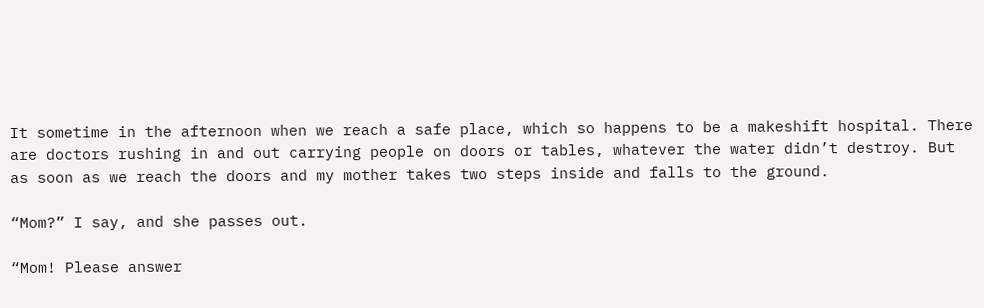It sometime in the afternoon when we reach a safe place, which so happens to be a makeshift hospital. There are doctors rushing in and out carrying people on doors or tables, whatever the water didn’t destroy. But as soon as we reach the doors and my mother takes two steps inside and falls to the ground.

“Mom?” I say, and she passes out.

“Mom! Please answer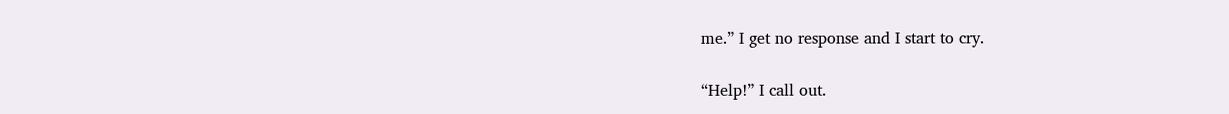me.” I get no response and I start to cry.

“Help!” I call out.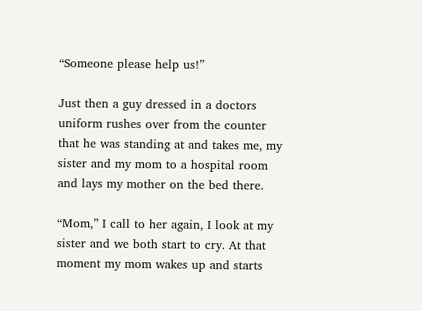“Someone please help us!”

Just then a guy dressed in a doctors uniform rushes over from the counter that he was standing at and takes me, my sister and my mom to a hospital room and lays my mother on the bed there.

“Mom,” I call to her again, I look at my sister and we both start to cry. At that moment my mom wakes up and starts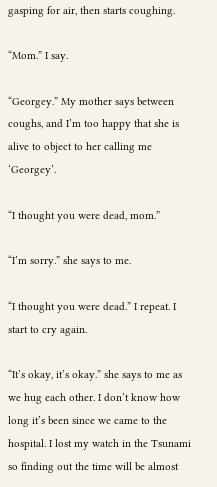gasping for air, then starts coughing.

“Mom.” I say.

“Georgey.” My mother says between coughs, and I’m too happy that she is alive to object to her calling me ‘Georgey’.

“I thought you were dead, mom.”

“I’m sorry.” she says to me.

“I thought you were dead.” I repeat. I start to cry again.

“It’s okay, it’s okay.” she says to me as we hug each other. I don’t know how long it’s been since we came to the hospital. I lost my watch in the Tsunami so finding out the time will be almost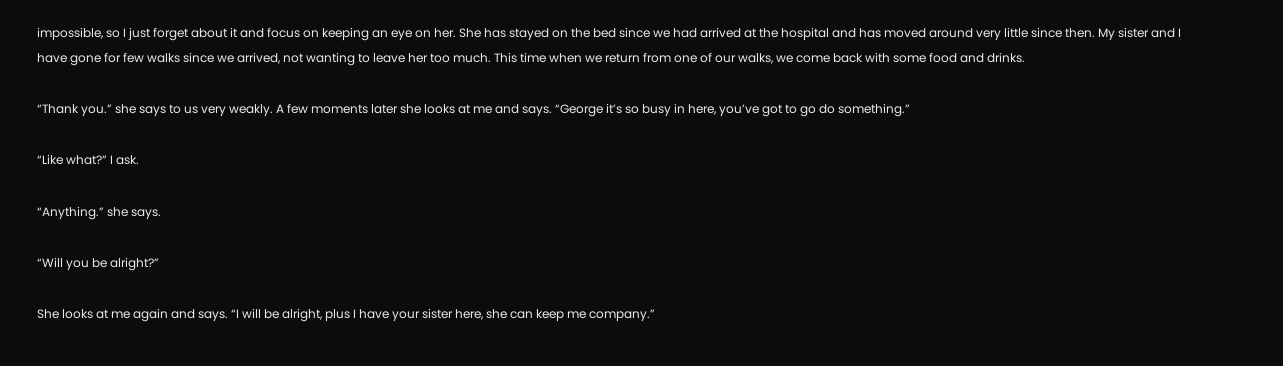impossible, so I just forget about it and focus on keeping an eye on her. She has stayed on the bed since we had arrived at the hospital and has moved around very little since then. My sister and I have gone for few walks since we arrived, not wanting to leave her too much. This time when we return from one of our walks, we come back with some food and drinks.

“Thank you.” she says to us very weakly. A few moments later she looks at me and says. “George it’s so busy in here, you’ve got to go do something.”

“Like what?” I ask.

“Anything.” she says.

“Will you be alright?”

She looks at me again and says. “I will be alright, plus I have your sister here, she can keep me company.”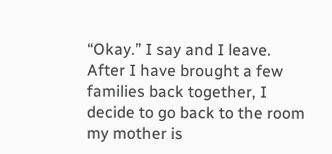“Okay.” I say and I leave. After I have brought a few families back together, I decide to go back to the room my mother is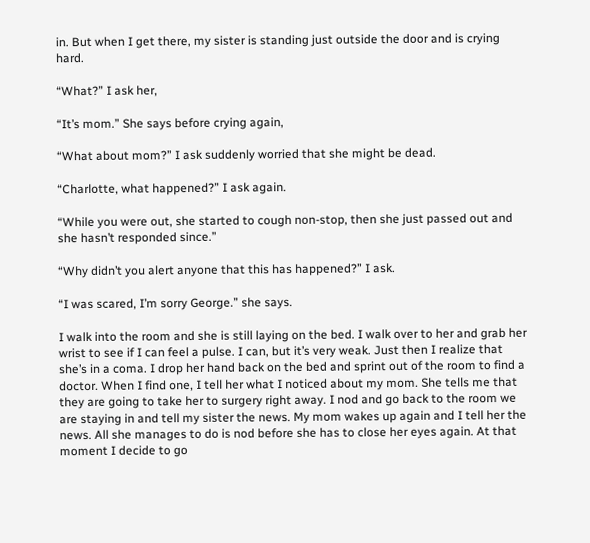in. But when I get there, my sister is standing just outside the door and is crying hard.

“What?” I ask her,

“It’s mom.” She says before crying again,

“What about mom?” I ask suddenly worried that she might be dead.

“Charlotte, what happened?” I ask again.

“While you were out, she started to cough non-stop, then she just passed out and she hasn’t responded since.”

“Why didn’t you alert anyone that this has happened?” I ask.

“I was scared, I’m sorry George.” she says.

I walk into the room and she is still laying on the bed. I walk over to her and grab her wrist to see if I can feel a pulse. I can, but it’s very weak. Just then I realize that she’s in a coma. I drop her hand back on the bed and sprint out of the room to find a doctor. When I find one, I tell her what I noticed about my mom. She tells me that they are going to take her to surgery right away. I nod and go back to the room we are staying in and tell my sister the news. My mom wakes up again and I tell her the news. All she manages to do is nod before she has to close her eyes again. At that moment I decide to go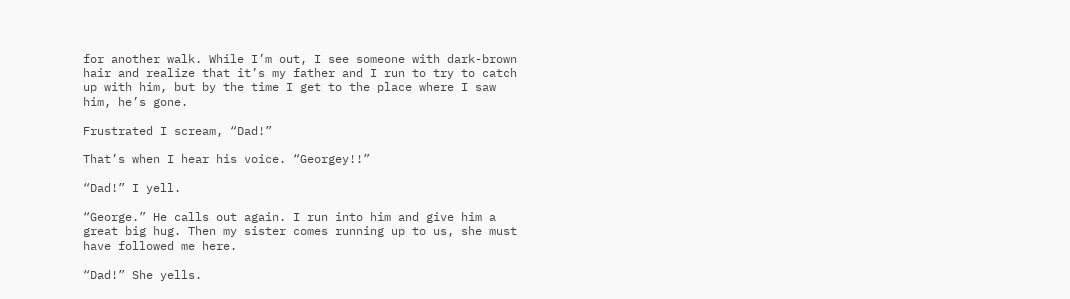for another walk. While I’m out, I see someone with dark-brown hair and realize that it’s my father and I run to try to catch up with him, but by the time I get to the place where I saw him, he’s gone.

Frustrated I scream, “Dad!”

That’s when I hear his voice. “Georgey!!”

“Dad!” I yell.

“George.” He calls out again. I run into him and give him a great big hug. Then my sister comes running up to us, she must have followed me here.

“Dad!” She yells.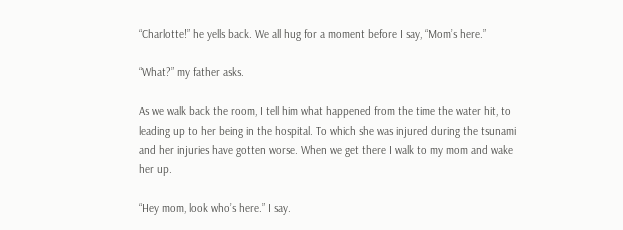“Charlotte!” he yells back. We all hug for a moment before I say, “Mom’s here.”

“What?” my father asks.

As we walk back the room, I tell him what happened from the time the water hit, to leading up to her being in the hospital. To which she was injured during the tsunami and her injuries have gotten worse. When we get there I walk to my mom and wake her up.

“Hey mom, look who’s here.” I say.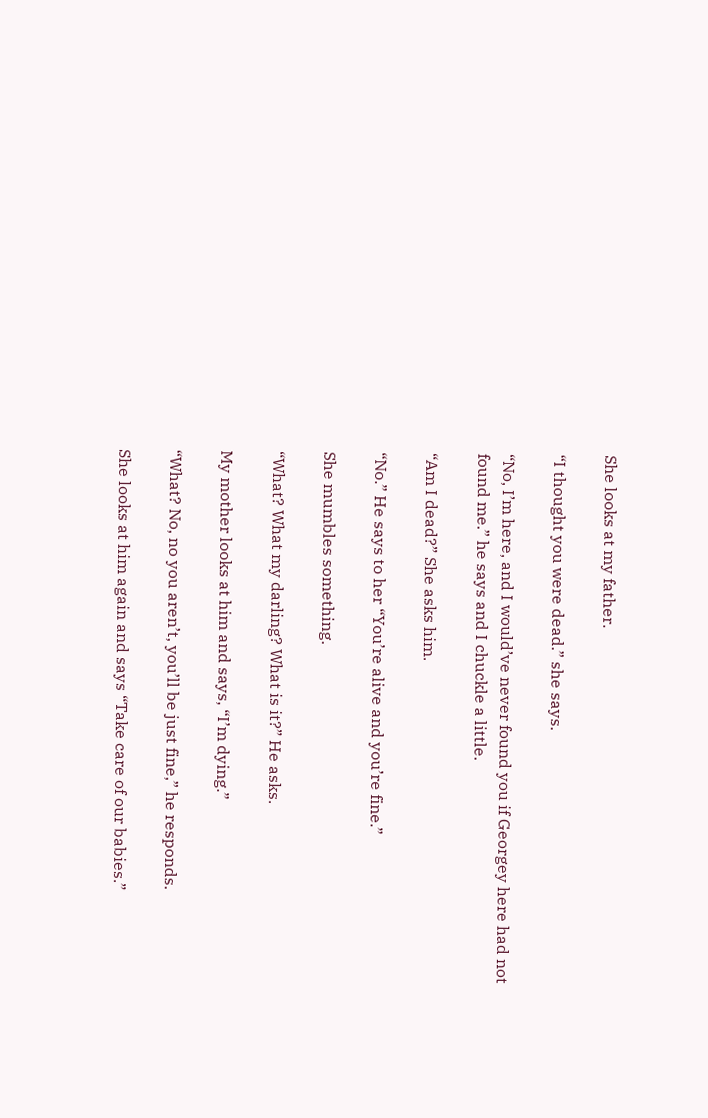She looks at my father.

“I thought you were dead.” she says.

“No, I’m here, and I would’ve never found you if Georgey here had not found me.” he says and I chuckle a little.

“Am I dead?” She asks him.

“No.” He says to her “You’re alive and you’re fine.”

She mumbles something.

“What? What my darling? What is it?” He asks.

My mother looks at him and says, “I’m dying.”

“What? No, no you aren’t, you’ll be just fine,” he responds.

She looks at him again and says “Take care of our babies.”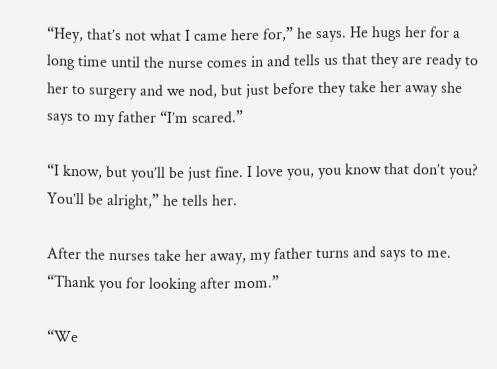“Hey, that’s not what I came here for,” he says. He hugs her for a long time until the nurse comes in and tells us that they are ready to her to surgery and we nod, but just before they take her away she says to my father “I’m scared.”

“I know, but you’ll be just fine. I love you, you know that don’t you? You’ll be alright,” he tells her.

After the nurses take her away, my father turns and says to me. “Thank you for looking after mom.”

“We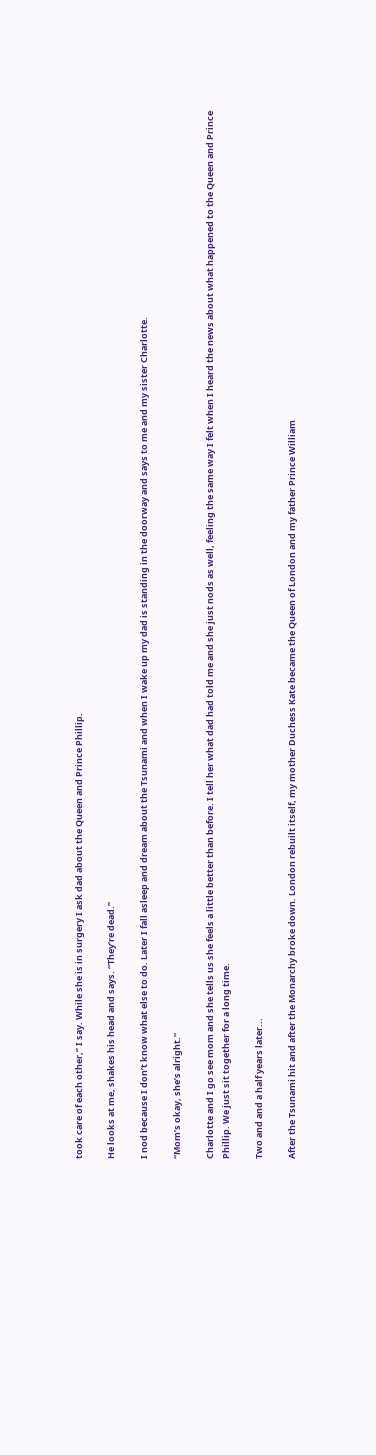took care of each other,” I say. While she is in surgery I ask dad about the Queen and Prince Phillip.

He looks at me, shakes his head and says. “They’re dead.”

I nod because I don’t know what else to do. Later I fall asleep and dream about the Tsunami and when I wake up my dad is standing in the doorway and says to me and my sister Charlotte.

“Mom’s okay, she’s alright.”

Charlotte and I go see mom and she tells us she feels a little better than before. I tell her what dad had told me and she just nods as well, feeling the same way I felt when I heard the news about what happened to the Queen and Prince Phillip. We just sit together for a long time.

Two and and a half years later...

After the Tsunami hit and after the Monarchy broke down. London rebuilt itself, my mother Duchess Kate became the Queen of London and my father Prince William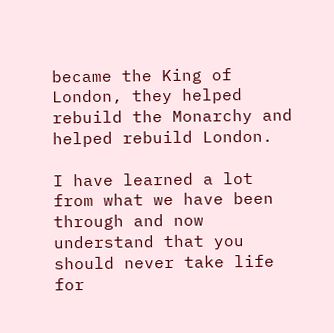became the King of London, they helped rebuild the Monarchy and helped rebuild London.

I have learned a lot from what we have been through and now understand that you should never take life for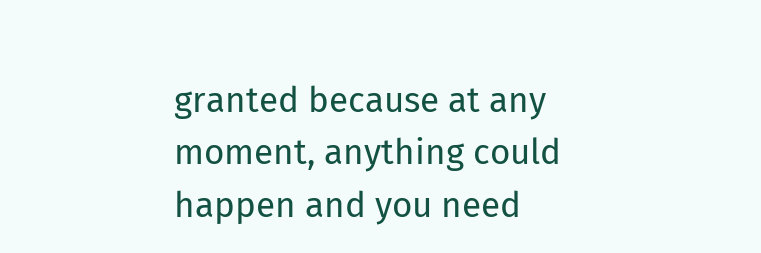granted because at any moment, anything could happen and you need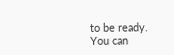to be ready. You can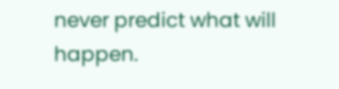never predict what will happen.